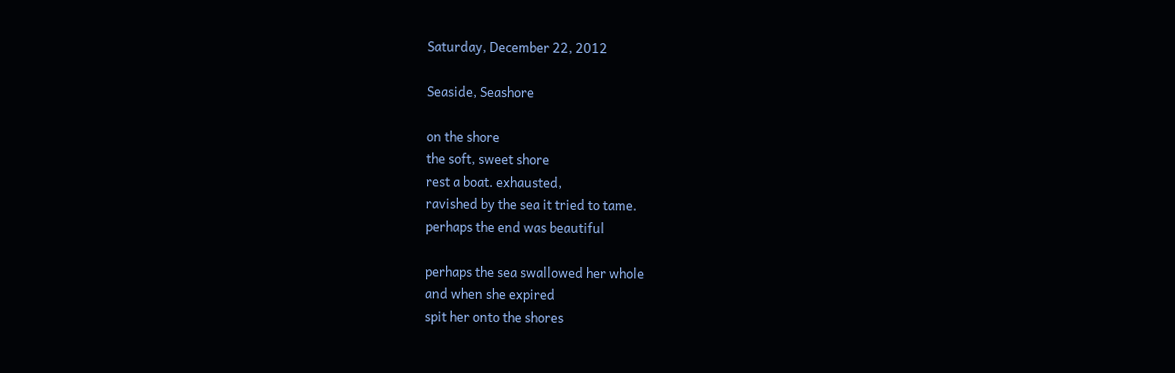Saturday, December 22, 2012

Seaside, Seashore

on the shore
the soft, sweet shore
rest a boat. exhausted,
ravished by the sea it tried to tame.
perhaps the end was beautiful

perhaps the sea swallowed her whole
and when she expired
spit her onto the shores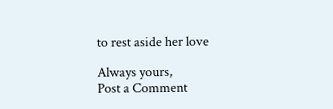to rest aside her love

Always yours,
Post a Comment